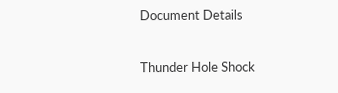Document Details

Thunder Hole Shock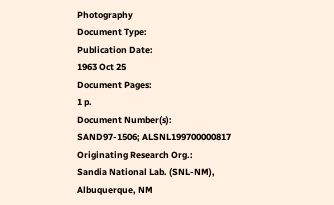Photography
Document Type:
Publication Date:
1963 Oct 25
Document Pages:
1 p.
Document Number(s):
SAND97-1506; ALSNL199700000817
Originating Research Org.:
Sandia National Lab. (SNL-NM), Albuquerque, NM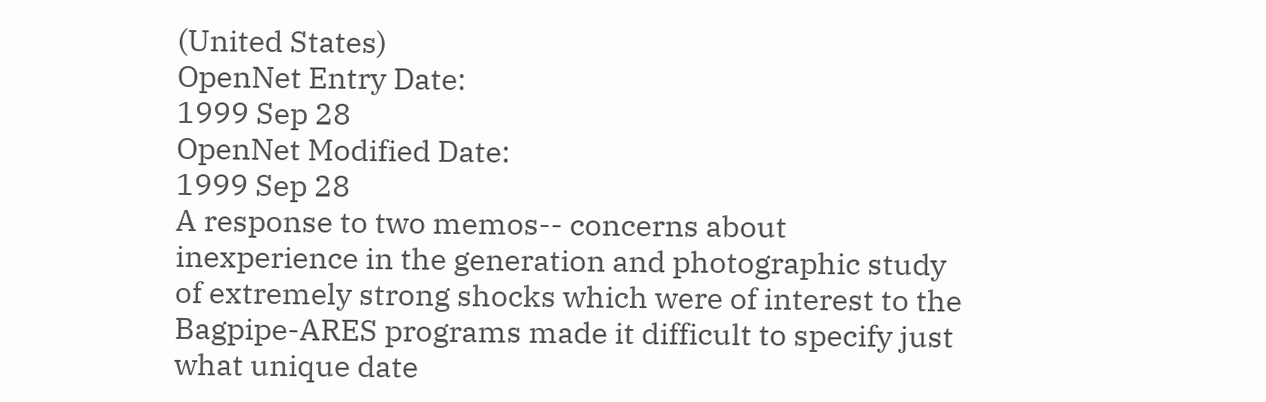(United States)
OpenNet Entry Date:
1999 Sep 28
OpenNet Modified Date:
1999 Sep 28
A response to two memos-- concerns about inexperience in the generation and photographic study of extremely strong shocks which were of interest to the Bagpipe-ARES programs made it difficult to specify just what unique date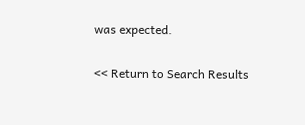was expected.

<< Return to Search Results